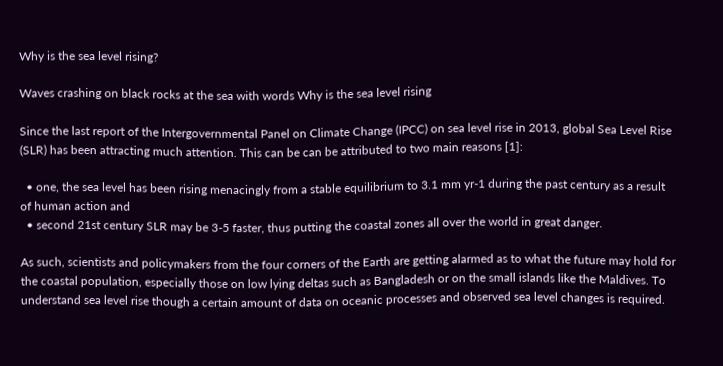Why is the sea level rising?

Waves crashing on black rocks at the sea with words Why is the sea level rising

Since the last report of the Intergovernmental Panel on Climate Change (IPCC) on sea level rise in 2013, global Sea Level Rise (SLR) has been attracting much attention. This can be can be attributed to two main reasons [1]:

  • one, the sea level has been rising menacingly from a stable equilibrium to 3.1 mm yr-1 during the past century as a result of human action and
  • second 21st century SLR may be 3-5 faster, thus putting the coastal zones all over the world in great danger.

As such, scientists and policymakers from the four corners of the Earth are getting alarmed as to what the future may hold for the coastal population, especially those on low lying deltas such as Bangladesh or on the small islands like the Maldives. To understand sea level rise though a certain amount of data on oceanic processes and observed sea level changes is required.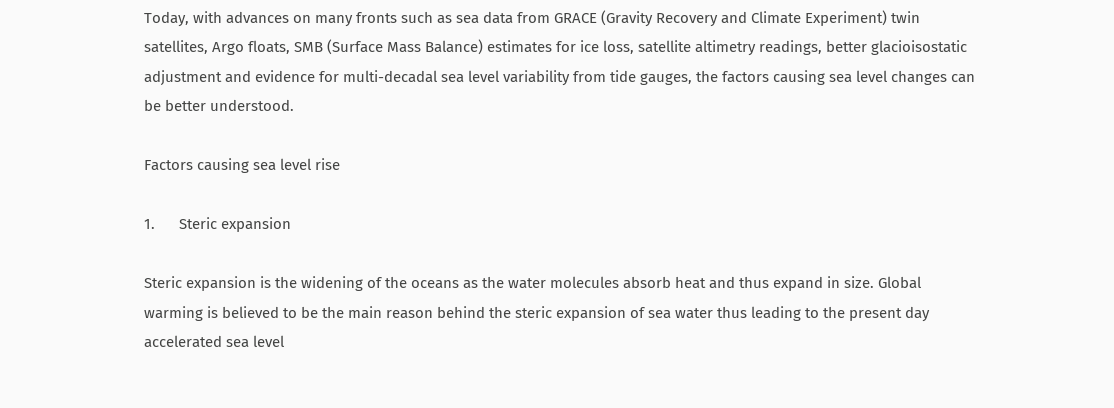Today, with advances on many fronts such as sea data from GRACE (Gravity Recovery and Climate Experiment) twin satellites, Argo floats, SMB (Surface Mass Balance) estimates for ice loss, satellite altimetry readings, better glacioisostatic adjustment and evidence for multi-decadal sea level variability from tide gauges, the factors causing sea level changes can be better understood.

Factors causing sea level rise

1.      Steric expansion

Steric expansion is the widening of the oceans as the water molecules absorb heat and thus expand in size. Global warming is believed to be the main reason behind the steric expansion of sea water thus leading to the present day accelerated sea level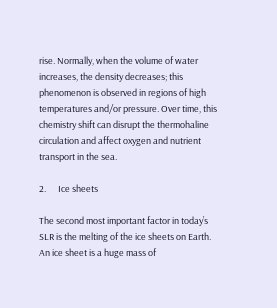rise. Normally, when the volume of water increases, the density decreases; this phenomenon is observed in regions of high temperatures and/or pressure. Over time, this chemistry shift can disrupt the thermohaline circulation and affect oxygen and nutrient transport in the sea.

2.      Ice sheets

The second most important factor in today’s SLR is the melting of the ice sheets on Earth. An ice sheet is a huge mass of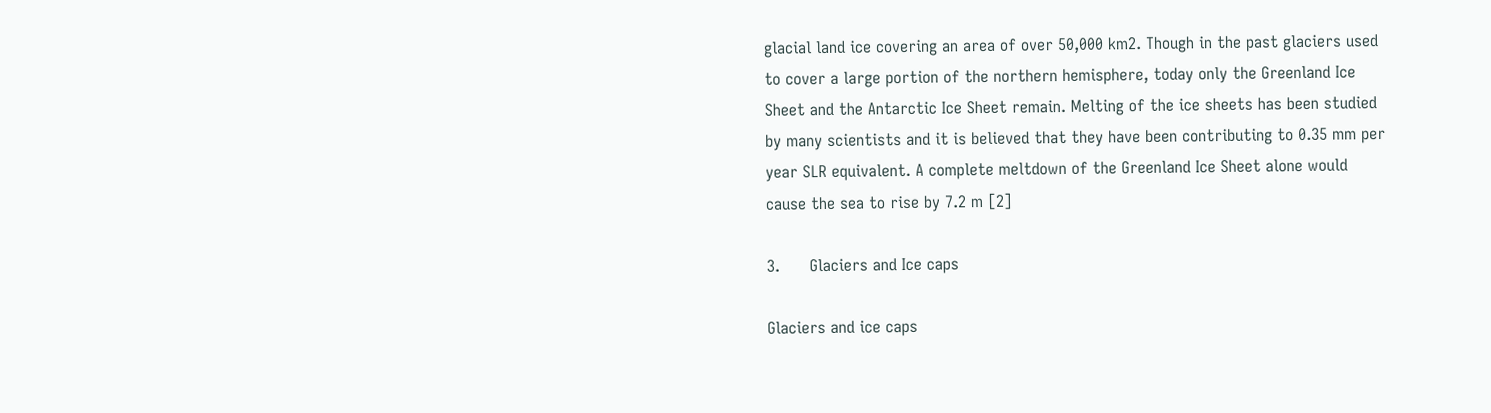glacial land ice covering an area of over 50,000 km2. Though in the past glaciers used to cover a large portion of the northern hemisphere, today only the Greenland Ice Sheet and the Antarctic Ice Sheet remain. Melting of the ice sheets has been studied by many scientists and it is believed that they have been contributing to 0.35 mm per year SLR equivalent. A complete meltdown of the Greenland Ice Sheet alone would cause the sea to rise by 7.2 m [2]

3.      Glaciers and Ice caps

Glaciers and ice caps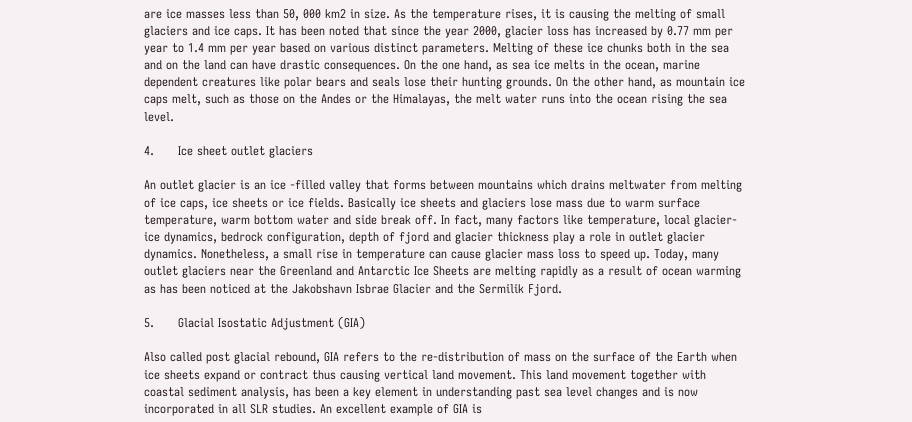are ice masses less than 50, 000 km2 in size. As the temperature rises, it is causing the melting of small glaciers and ice caps. It has been noted that since the year 2000, glacier loss has increased by 0.77 mm per year to 1.4 mm per year based on various distinct parameters. Melting of these ice chunks both in the sea and on the land can have drastic consequences. On the one hand, as sea ice melts in the ocean, marine dependent creatures like polar bears and seals lose their hunting grounds. On the other hand, as mountain ice caps melt, such as those on the Andes or the Himalayas, the melt water runs into the ocean rising the sea level.

4.      Ice sheet outlet glaciers

An outlet glacier is an ice -filled valley that forms between mountains which drains meltwater from melting of ice caps, ice sheets or ice fields. Basically ice sheets and glaciers lose mass due to warm surface temperature, warm bottom water and side break off. In fact, many factors like temperature, local glacier-ice dynamics, bedrock configuration, depth of fjord and glacier thickness play a role in outlet glacier dynamics. Nonetheless, a small rise in temperature can cause glacier mass loss to speed up. Today, many outlet glaciers near the Greenland and Antarctic Ice Sheets are melting rapidly as a result of ocean warming as has been noticed at the Jakobshavn Isbrae Glacier and the Sermilik Fjord.

5.      Glacial Isostatic Adjustment (GIA)

Also called post glacial rebound, GIA refers to the re-distribution of mass on the surface of the Earth when ice sheets expand or contract thus causing vertical land movement. This land movement together with coastal sediment analysis, has been a key element in understanding past sea level changes and is now incorporated in all SLR studies. An excellent example of GIA is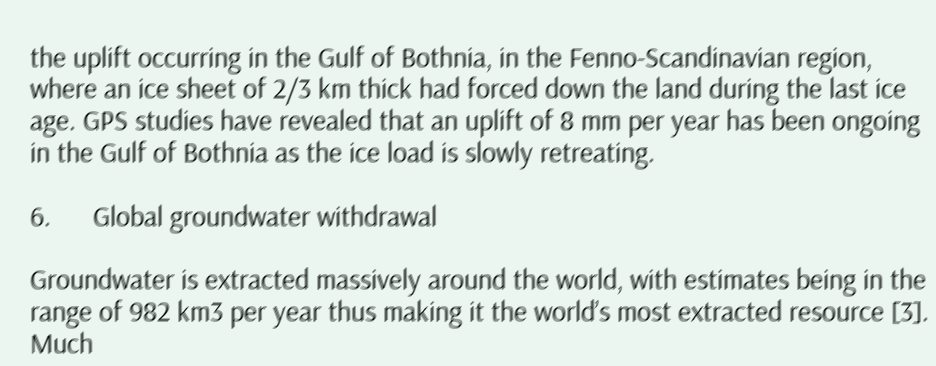the uplift occurring in the Gulf of Bothnia, in the Fenno-Scandinavian region, where an ice sheet of 2/3 km thick had forced down the land during the last ice age. GPS studies have revealed that an uplift of 8 mm per year has been ongoing in the Gulf of Bothnia as the ice load is slowly retreating.

6.      Global groundwater withdrawal

Groundwater is extracted massively around the world, with estimates being in the range of 982 km3 per year thus making it the world’s most extracted resource [3]. Much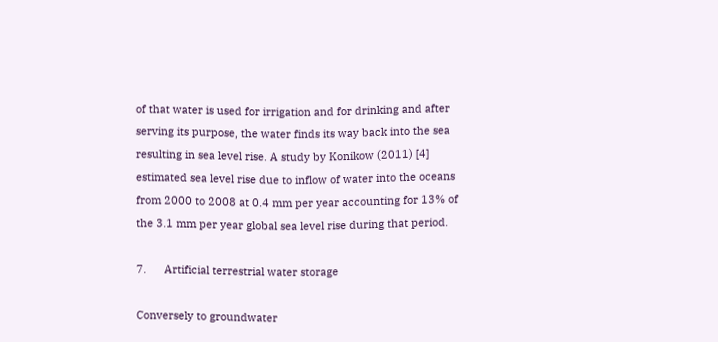of that water is used for irrigation and for drinking and after serving its purpose, the water finds its way back into the sea resulting in sea level rise. A study by Konikow (2011) [4] estimated sea level rise due to inflow of water into the oceans from 2000 to 2008 at 0.4 mm per year accounting for 13% of the 3.1 mm per year global sea level rise during that period.

7.      Artificial terrestrial water storage

Conversely to groundwater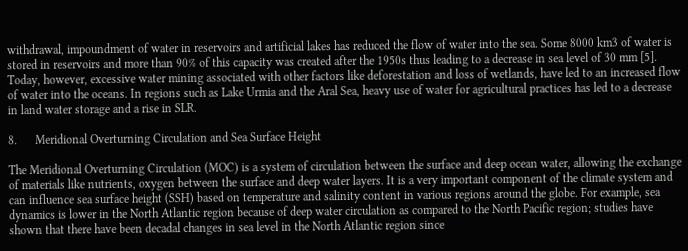withdrawal, impoundment of water in reservoirs and artificial lakes has reduced the flow of water into the sea. Some 8000 km3 of water is stored in reservoirs and more than 90% of this capacity was created after the 1950s thus leading to a decrease in sea level of 30 mm [5]. Today, however, excessive water mining associated with other factors like deforestation and loss of wetlands, have led to an increased flow of water into the oceans. In regions such as Lake Urmia and the Aral Sea, heavy use of water for agricultural practices has led to a decrease in land water storage and a rise in SLR.

8.      Meridional Overturning Circulation and Sea Surface Height

The Meridional Overturning Circulation (MOC) is a system of circulation between the surface and deep ocean water, allowing the exchange of materials like nutrients, oxygen between the surface and deep water layers. It is a very important component of the climate system and can influence sea surface height (SSH) based on temperature and salinity content in various regions around the globe. For example, sea dynamics is lower in the North Atlantic region because of deep water circulation as compared to the North Pacific region; studies have shown that there have been decadal changes in sea level in the North Atlantic region since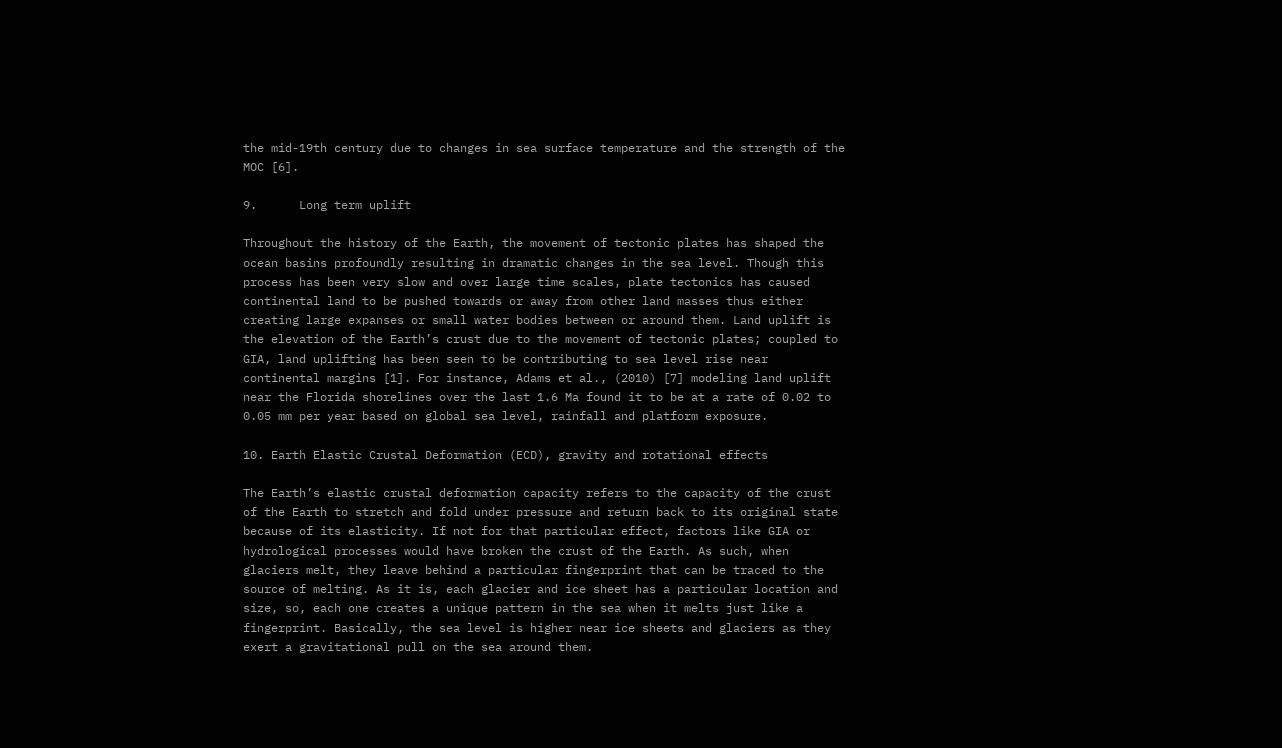the mid-19th century due to changes in sea surface temperature and the strength of the MOC [6].

9.      Long term uplift

Throughout the history of the Earth, the movement of tectonic plates has shaped the ocean basins profoundly resulting in dramatic changes in the sea level. Though this process has been very slow and over large time scales, plate tectonics has caused continental land to be pushed towards or away from other land masses thus either creating large expanses or small water bodies between or around them. Land uplift is the elevation of the Earth’s crust due to the movement of tectonic plates; coupled to GIA, land uplifting has been seen to be contributing to sea level rise near continental margins [1]. For instance, Adams et al., (2010) [7] modeling land uplift near the Florida shorelines over the last 1.6 Ma found it to be at a rate of 0.02 to 0.05 mm per year based on global sea level, rainfall and platform exposure.

10. Earth Elastic Crustal Deformation (ECD), gravity and rotational effects

The Earth’s elastic crustal deformation capacity refers to the capacity of the crust of the Earth to stretch and fold under pressure and return back to its original state because of its elasticity. If not for that particular effect, factors like GIA or hydrological processes would have broken the crust of the Earth. As such, when glaciers melt, they leave behind a particular fingerprint that can be traced to the source of melting. As it is, each glacier and ice sheet has a particular location and size, so, each one creates a unique pattern in the sea when it melts just like a fingerprint. Basically, the sea level is higher near ice sheets and glaciers as they exert a gravitational pull on the sea around them.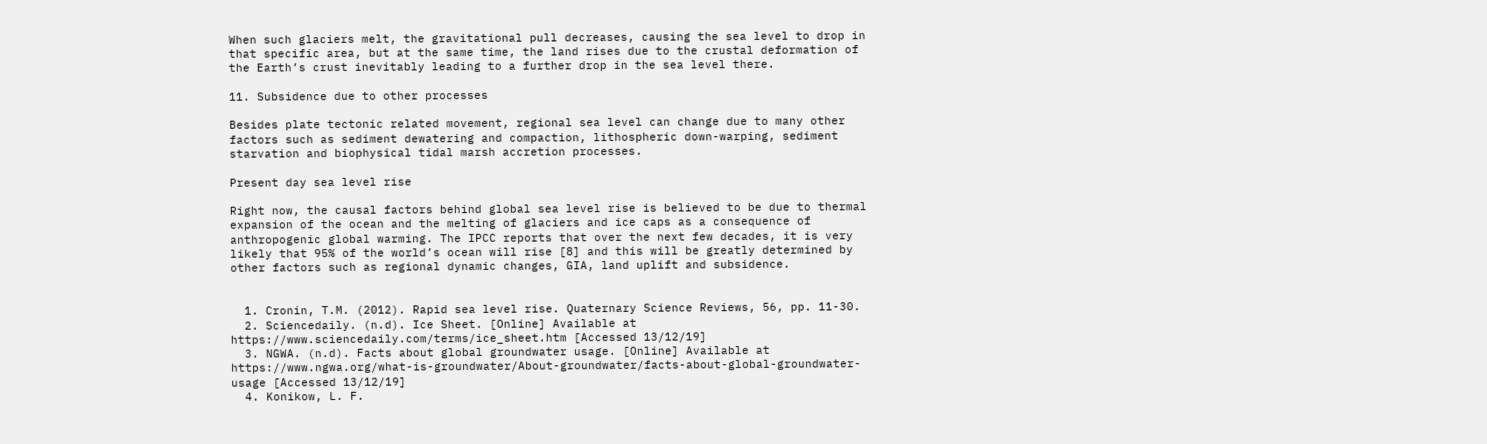When such glaciers melt, the gravitational pull decreases, causing the sea level to drop in that specific area, but at the same time, the land rises due to the crustal deformation of the Earth’s crust inevitably leading to a further drop in the sea level there.

11. Subsidence due to other processes

Besides plate tectonic related movement, regional sea level can change due to many other factors such as sediment dewatering and compaction, lithospheric down-warping, sediment starvation and biophysical tidal marsh accretion processes.

Present day sea level rise

Right now, the causal factors behind global sea level rise is believed to be due to thermal expansion of the ocean and the melting of glaciers and ice caps as a consequence of anthropogenic global warming. The IPCC reports that over the next few decades, it is very likely that 95% of the world’s ocean will rise [8] and this will be greatly determined by other factors such as regional dynamic changes, GIA, land uplift and subsidence.


  1. Cronin, T.M. (2012). Rapid sea level rise. Quaternary Science Reviews, 56, pp. 11-30.
  2. Sciencedaily. (n.d). Ice Sheet. [Online] Available at https://www.sciencedaily.com/terms/ice_sheet.htm [Accessed 13/12/19]
  3. NGWA. (n.d). Facts about global groundwater usage. [Online] Available at https://www.ngwa.org/what-is-groundwater/About-groundwater/facts-about-global-groundwater-usage [Accessed 13/12/19]
  4. Konikow, L. F.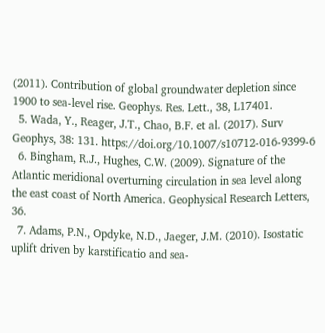(2011). Contribution of global groundwater depletion since 1900 to sea-level rise. Geophys. Res. Lett., 38, L17401.
  5. Wada, Y., Reager, J.T., Chao, B.F. et al. (2017). Surv Geophys, 38: 131. https://doi.org/10.1007/s10712-016-9399-6
  6. Bingham, R.J., Hughes, C.W. (2009). Signature of the Atlantic meridional overturning circulation in sea level along the east coast of North America. Geophysical Research Letters, 36.
  7. Adams, P.N., Opdyke, N.D., Jaeger, J.M. (2010). Isostatic uplift driven by karstificatio and sea-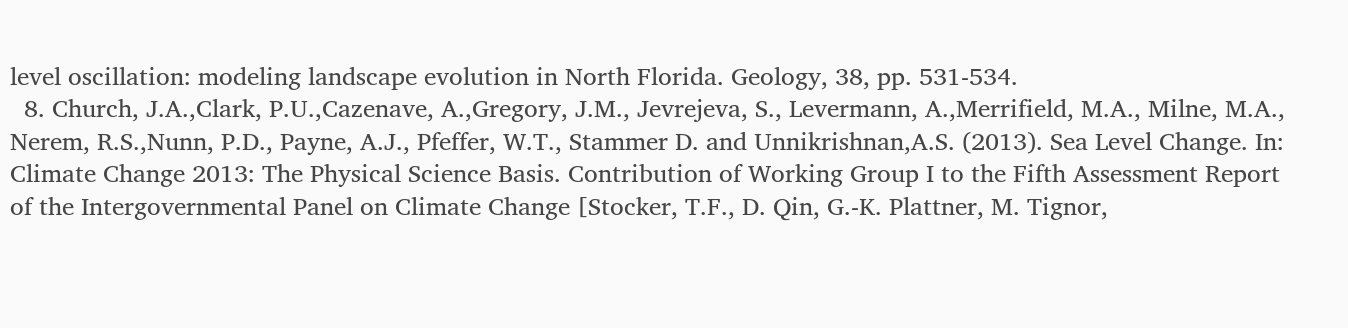level oscillation: modeling landscape evolution in North Florida. Geology, 38, pp. 531-534.
  8. Church, J.A.,Clark, P.U.,Cazenave, A.,Gregory, J.M., Jevrejeva, S., Levermann, A.,Merrifield, M.A., Milne, M.A., Nerem, R.S.,Nunn, P.D., Payne, A.J., Pfeffer, W.T., Stammer D. and Unnikrishnan,A.S. (2013). Sea Level Change. In: Climate Change 2013: The Physical Science Basis. Contribution of Working Group I to the Fifth Assessment Report of the Intergovernmental Panel on Climate Change [Stocker, T.F., D. Qin, G.-K. Plattner, M. Tignor,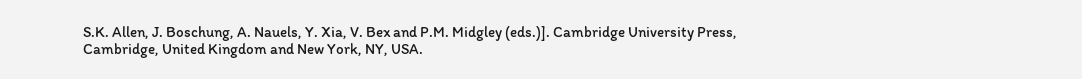S.K. Allen, J. Boschung, A. Nauels, Y. Xia, V. Bex and P.M. Midgley (eds.)]. Cambridge University Press, Cambridge, United Kingdom and New York, NY, USA.